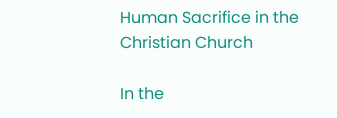Human Sacrifice in the Christian Church

In the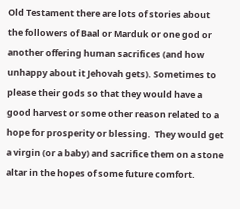Old Testament there are lots of stories about the followers of Baal or Marduk or one god or another offering human sacrifices (and how unhappy about it Jehovah gets). Sometimes to please their gods so that they would have a good harvest or some other reason related to a hope for prosperity or blessing.  They would get a virgin (or a baby) and sacrifice them on a stone altar in the hopes of some future comfort.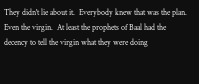They didn't lie about it.  Everybody knew that was the plan.  Even the virgin.  At least the prophets of Baal had the decency to tell the virgin what they were doing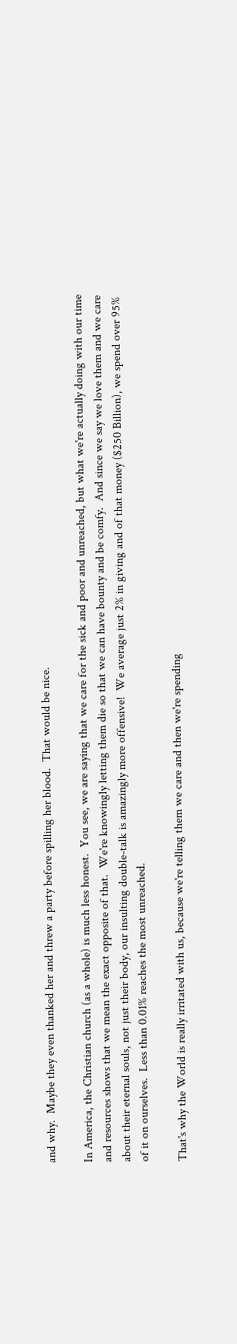and why.  Maybe they even thanked her and threw a party before spilling her blood.  That would be nice.

In America, the Christian church (as a whole) is much less honest.  You see, we are saying that we care for the sick and poor and unreached, but what we're actually doing with our time and resources shows that we mean the exact opposite of that.  We're knowingly letting them die so that we can have bounty and be comfy.  And since we say we love them and we care about their eternal souls, not just their body, our insulting double-talk is amazingly more offensive!  We average just 2% in giving and of that money ($250 Billion), we spend over 95% of it on ourselves.  Less than 0.01% reaches the most unreached.

That's why the World is really irritated with us, because we're telling them we care and then we're spending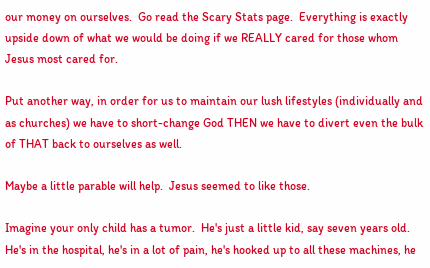our money on ourselves.  Go read the Scary Stats page.  Everything is exactly upside down of what we would be doing if we REALLY cared for those whom Jesus most cared for.

Put another way, in order for us to maintain our lush lifestyles (individually and as churches) we have to short-change God THEN we have to divert even the bulk of THAT back to ourselves as well.

Maybe a little parable will help.  Jesus seemed to like those.

Imagine your only child has a tumor.  He's just a little kid, say seven years old.  He's in the hospital, he's in a lot of pain, he's hooked up to all these machines, he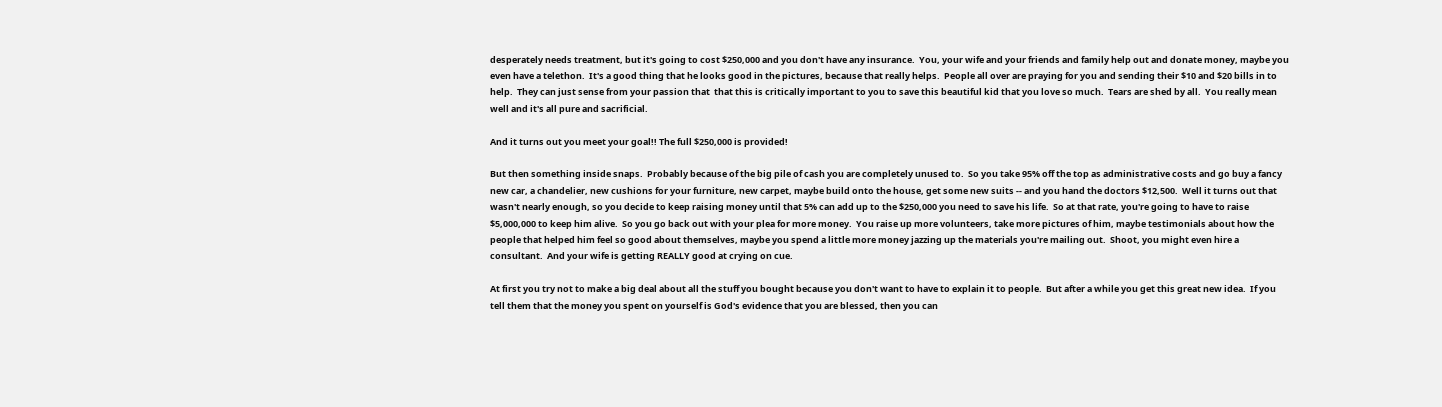desperately needs treatment, but it's going to cost $250,000 and you don't have any insurance.  You, your wife and your friends and family help out and donate money, maybe you even have a telethon.  It's a good thing that he looks good in the pictures, because that really helps.  People all over are praying for you and sending their $10 and $20 bills in to help.  They can just sense from your passion that  that this is critically important to you to save this beautiful kid that you love so much.  Tears are shed by all.  You really mean well and it's all pure and sacrificial.

And it turns out you meet your goal!! The full $250,000 is provided!

But then something inside snaps.  Probably because of the big pile of cash you are completely unused to.  So you take 95% off the top as administrative costs and go buy a fancy new car, a chandelier, new cushions for your furniture, new carpet, maybe build onto the house, get some new suits -- and you hand the doctors $12,500.  Well it turns out that wasn't nearly enough, so you decide to keep raising money until that 5% can add up to the $250,000 you need to save his life.  So at that rate, you're going to have to raise $5,000,000 to keep him alive.  So you go back out with your plea for more money.  You raise up more volunteers, take more pictures of him, maybe testimonials about how the people that helped him feel so good about themselves, maybe you spend a little more money jazzing up the materials you're mailing out.  Shoot, you might even hire a consultant.  And your wife is getting REALLY good at crying on cue.

At first you try not to make a big deal about all the stuff you bought because you don't want to have to explain it to people.  But after a while you get this great new idea.  If you tell them that the money you spent on yourself is God's evidence that you are blessed, then you can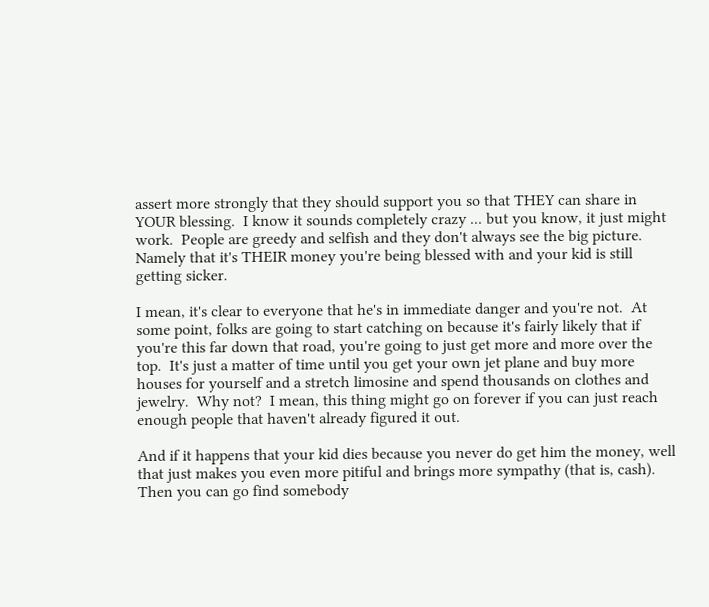assert more strongly that they should support you so that THEY can share in YOUR blessing.  I know it sounds completely crazy ... but you know, it just might work.  People are greedy and selfish and they don't always see the big picture.  Namely that it's THEIR money you're being blessed with and your kid is still getting sicker.

I mean, it's clear to everyone that he's in immediate danger and you're not.  At some point, folks are going to start catching on because it's fairly likely that if you're this far down that road, you're going to just get more and more over the top.  It's just a matter of time until you get your own jet plane and buy more houses for yourself and a stretch limosine and spend thousands on clothes and jewelry.  Why not?  I mean, this thing might go on forever if you can just reach enough people that haven't already figured it out.

And if it happens that your kid dies because you never do get him the money, well that just makes you even more pitiful and brings more sympathy (that is, cash).  Then you can go find somebody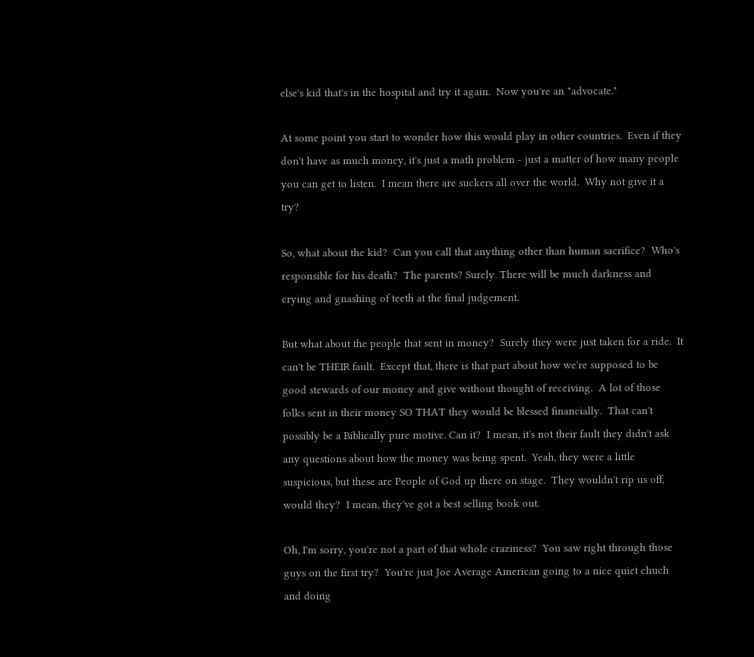else's kid that's in the hospital and try it again.  Now you're an "advocate."

At some point you start to wonder how this would play in other countries.  Even if they don't have as much money, it's just a math problem - just a matter of how many people you can get to listen.  I mean there are suckers all over the world.  Why not give it a try?

So, what about the kid?  Can you call that anything other than human sacrifice?  Who's responsible for his death?  The parents? Surely. There will be much darkness and crying and gnashing of teeth at the final judgement.

But what about the people that sent in money?  Surely they were just taken for a ride.  It can't be THEIR fault.  Except that, there is that part about how we're supposed to be good stewards of our money and give without thought of receiving.  A lot of those folks sent in their money SO THAT they would be blessed financially.  That can't possibly be a Biblically pure motive. Can it?  I mean, it's not their fault they didn't ask any questions about how the money was being spent.  Yeah, they were a little suspicious, but these are People of God up there on stage.  They wouldn't rip us off, would they?  I mean, they've got a best selling book out.

Oh, I'm sorry, you're not a part of that whole craziness?  You saw right through those guys on the first try?  You're just Joe Average American going to a nice quiet chuch and doing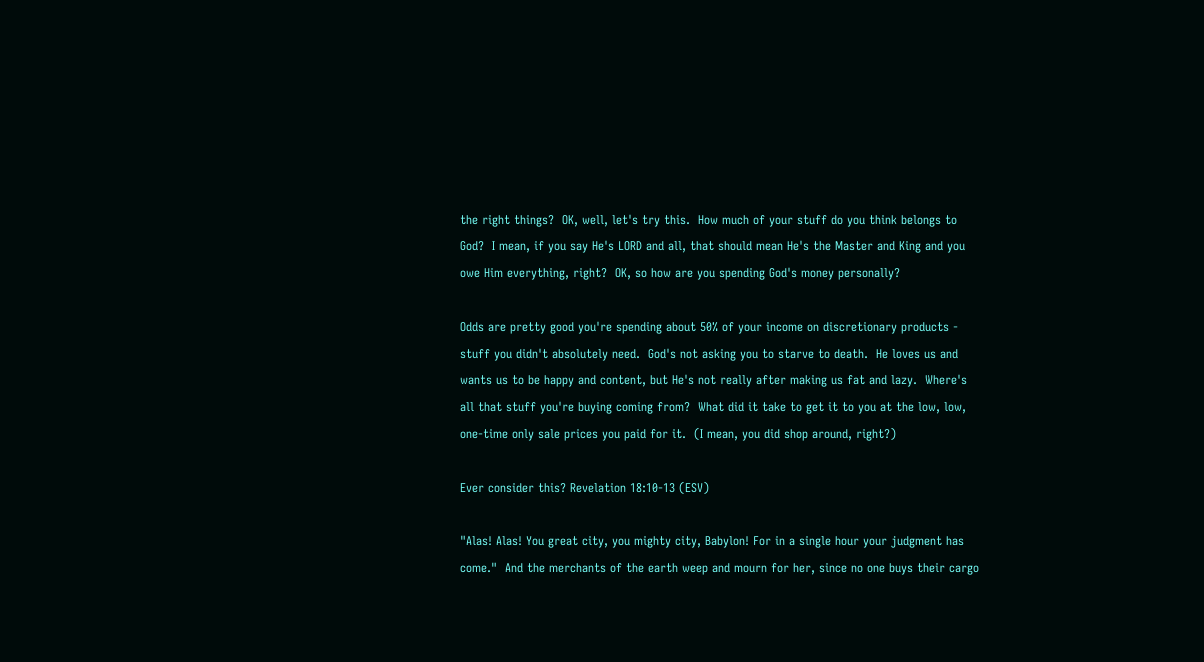the right things?  OK, well, let's try this.  How much of your stuff do you think belongs to God?  I mean, if you say He's LORD and all, that should mean He's the Master and King and you owe Him everything, right?  OK, so how are you spending God's money personally?

Odds are pretty good you're spending about 50% of your income on discretionary products - stuff you didn't absolutely need.  God's not asking you to starve to death.  He loves us and wants us to be happy and content, but He's not really after making us fat and lazy.  Where's all that stuff you're buying coming from?  What did it take to get it to you at the low, low, one-time only sale prices you paid for it.  (I mean, you did shop around, right?)

Ever consider this? Revelation 18:10-13 (ESV)

"Alas! Alas! You great city, you mighty city, Babylon! For in a single hour your judgment has come."  And the merchants of the earth weep and mourn for her, since no one buys their cargo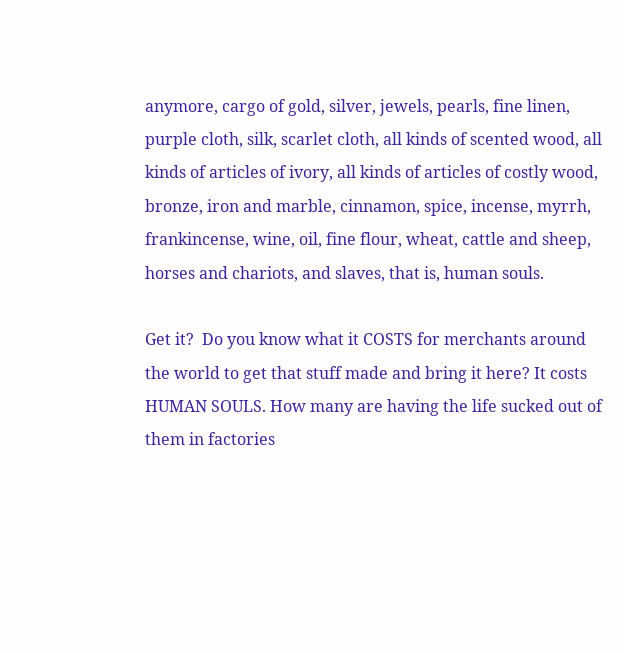anymore, cargo of gold, silver, jewels, pearls, fine linen, purple cloth, silk, scarlet cloth, all kinds of scented wood, all kinds of articles of ivory, all kinds of articles of costly wood, bronze, iron and marble, cinnamon, spice, incense, myrrh, frankincense, wine, oil, fine flour, wheat, cattle and sheep, horses and chariots, and slaves, that is, human souls.

Get it?  Do you know what it COSTS for merchants around the world to get that stuff made and bring it here? It costs HUMAN SOULS. How many are having the life sucked out of them in factories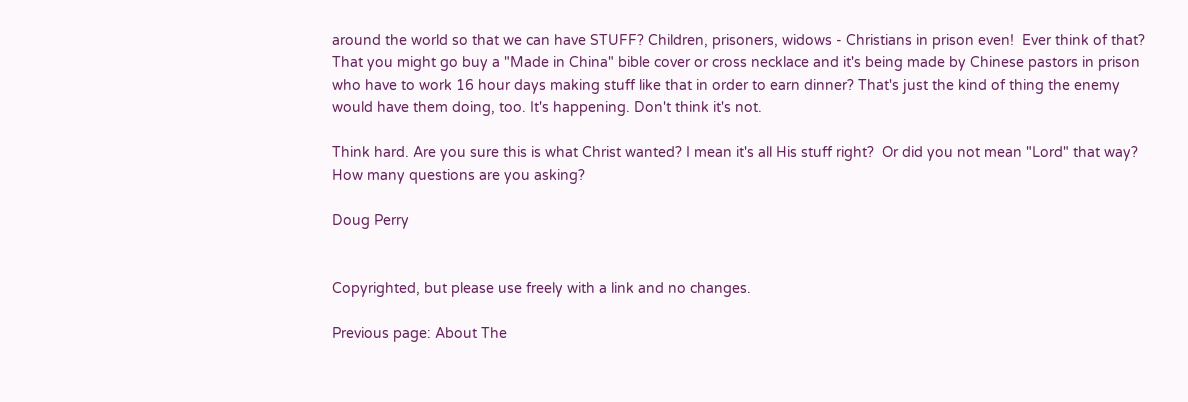around the world so that we can have STUFF? Children, prisoners, widows - Christians in prison even!  Ever think of that? That you might go buy a "Made in China" bible cover or cross necklace and it's being made by Chinese pastors in prison who have to work 16 hour days making stuff like that in order to earn dinner? That's just the kind of thing the enemy would have them doing, too. It's happening. Don't think it's not.

Think hard. Are you sure this is what Christ wanted? I mean it's all His stuff right?  Or did you not mean "Lord" that way?  How many questions are you asking?

Doug Perry


Copyrighted, but please use freely with a link and no changes.

Previous page: About The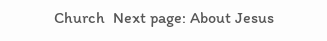Church  Next page: About Jesus